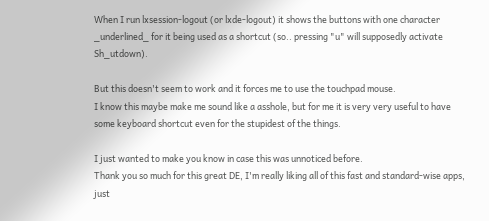When I run lxsession-logout (or lxde-logout) it shows the buttons with one character _underlined_ for it being used as a shortcut (so.. pressing "u" will supposedly activate Sh_utdown).

But this doesn't seem to work and it forces me to use the touchpad mouse.
I know this maybe make me sound like a asshole, but for me it is very very useful to have some keyboard shortcut even for the stupidest of the things.

I just wanted to make you know in case this was unnoticed before.
Thank you so much for this great DE, I'm really liking all of this fast and standard-wise apps, just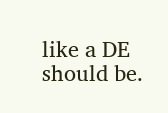like a DE should be.